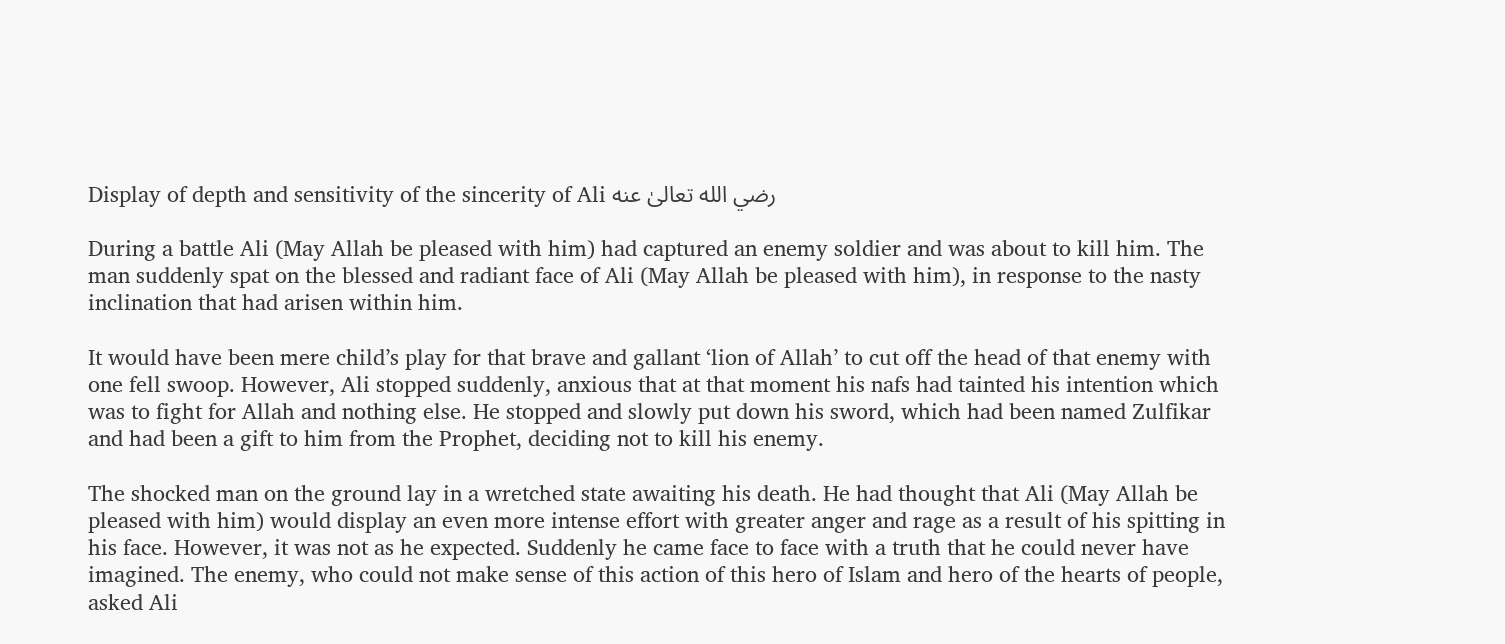Display of depth and sensitivity of the sincerity of Ali رضي الله تعالیٰ عنه

During a battle Ali (May Allah be pleased with him) had captured an enemy soldier and was about to kill him. The man suddenly spat on the blessed and radiant face of Ali (May Allah be pleased with him), in response to the nasty inclination that had arisen within him.

It would have been mere child’s play for that brave and gallant ‘lion of Allah’ to cut off the head of that enemy with one fell swoop. However, Ali stopped suddenly, anxious that at that moment his nafs had tainted his intention which was to fight for Allah and nothing else. He stopped and slowly put down his sword, which had been named Zulfikar and had been a gift to him from the Prophet, deciding not to kill his enemy.

The shocked man on the ground lay in a wretched state awaiting his death. He had thought that Ali (May Allah be pleased with him) would display an even more intense effort with greater anger and rage as a result of his spitting in his face. However, it was not as he expected. Suddenly he came face to face with a truth that he could never have imagined. The enemy, who could not make sense of this action of this hero of Islam and hero of the hearts of people, asked Ali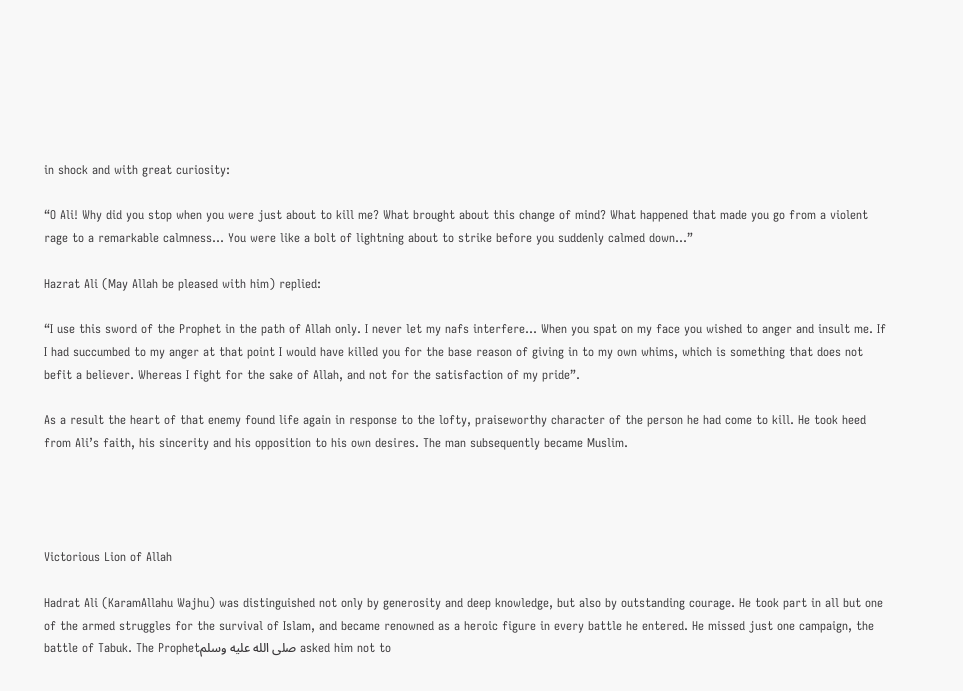in shock and with great curiosity:

“O Ali! Why did you stop when you were just about to kill me? What brought about this change of mind? What happened that made you go from a violent rage to a remarkable calmness… You were like a bolt of lightning about to strike before you suddenly calmed down…”

Hazrat Ali (May Allah be pleased with him) replied:

“I use this sword of the Prophet in the path of Allah only. I never let my nafs interfere… When you spat on my face you wished to anger and insult me. If I had succumbed to my anger at that point I would have killed you for the base reason of giving in to my own whims, which is something that does not befit a believer. Whereas I fight for the sake of Allah, and not for the satisfaction of my pride”.

As a result the heart of that enemy found life again in response to the lofty, praiseworthy character of the person he had come to kill. He took heed from Ali’s faith, his sincerity and his opposition to his own desires. The man subsequently became Muslim.




Victorious Lion of Allah

Hadrat Ali (KaramAllahu Wajhu) was distinguished not only by generosity and deep knowledge, but also by outstanding courage. He took part in all but one of the armed struggles for the survival of Islam, and became renowned as a heroic figure in every battle he entered. He missed just one campaign, the battle of Tabuk. The Prophetصلى الله عليه وسلم asked him not to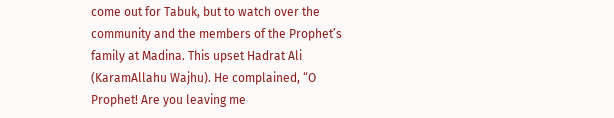come out for Tabuk, but to watch over the community and the members of the Prophet’s family at Madina. This upset Hadrat Ali (KaramAllahu Wajhu). He complained, “O Prophet! Are you leaving me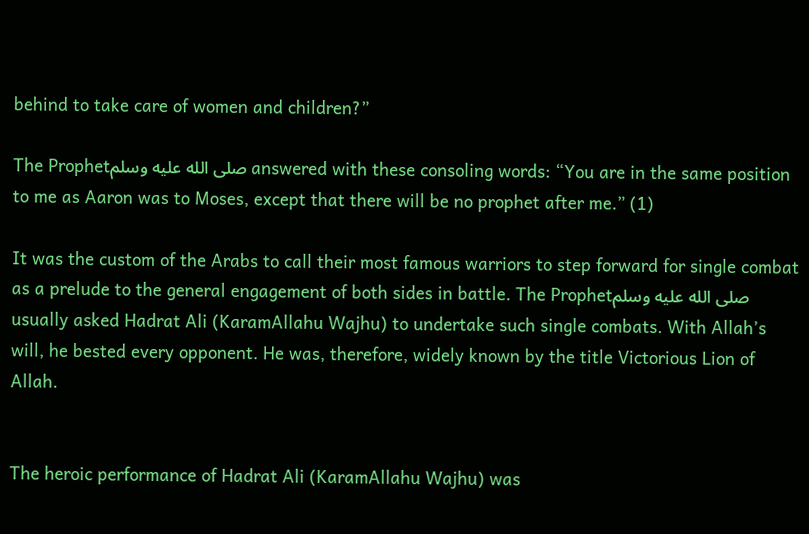behind to take care of women and children?”

The Prophetصلى الله عليه وسلم answered with these consoling words: “You are in the same position to me as Aaron was to Moses, except that there will be no prophet after me.” (1)

It was the custom of the Arabs to call their most famous warriors to step forward for single combat as a prelude to the general engagement of both sides in battle. The Prophetصلى الله عليه وسلم usually asked Hadrat Ali (KaramAllahu Wajhu) to undertake such single combats. With Allah’s will, he bested every opponent. He was, therefore, widely known by the title Victorious Lion of Allah.


The heroic performance of Hadrat Ali (KaramAllahu Wajhu) was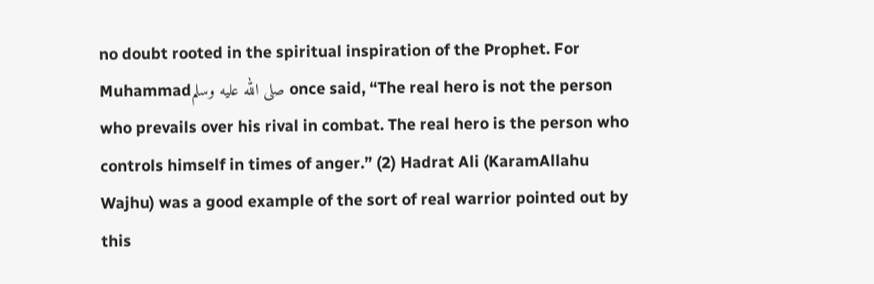no doubt rooted in the spiritual inspiration of the Prophet. For Muhammadصلى الله عليه وسلم once said, “The real hero is not the person who prevails over his rival in combat. The real hero is the person who controls himself in times of anger.” (2) Hadrat Ali (KaramAllahu Wajhu) was a good example of the sort of real warrior pointed out by this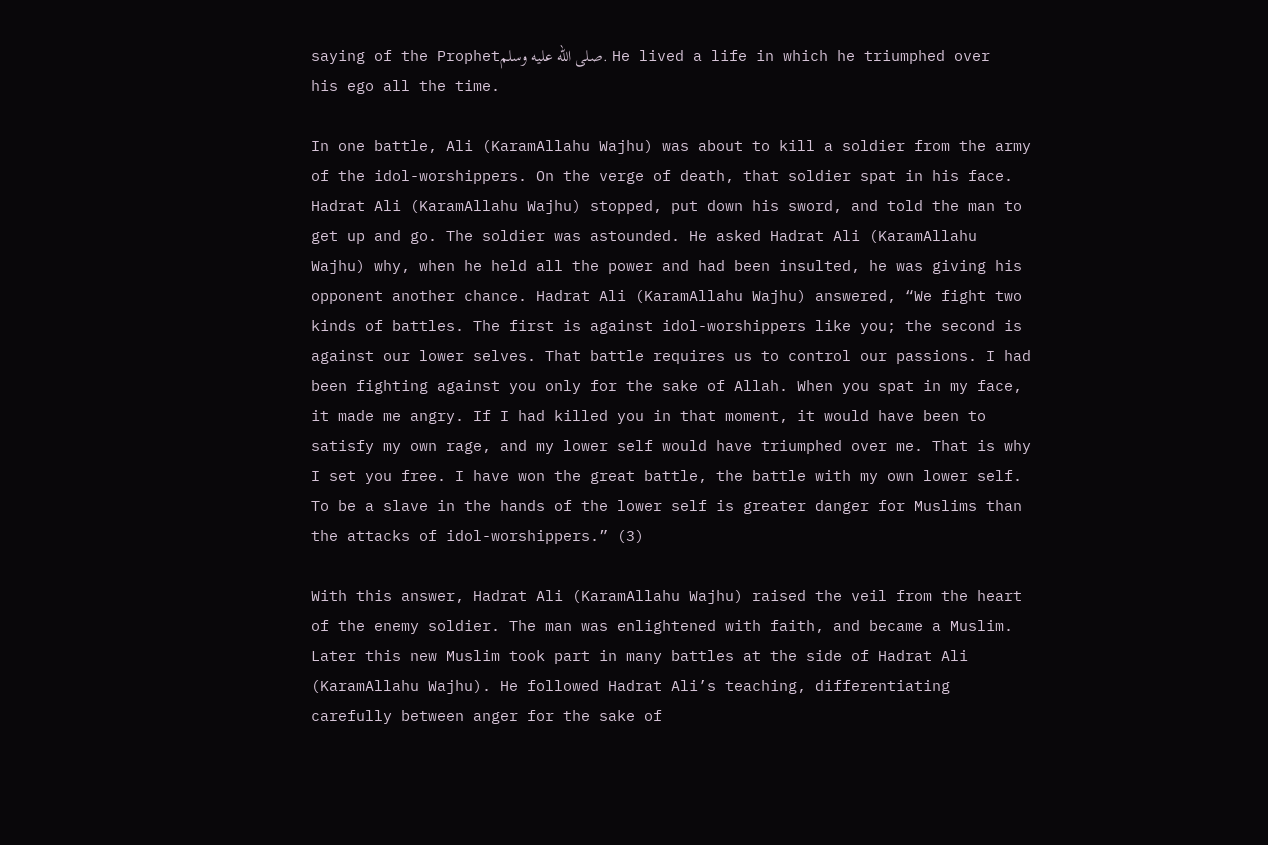saying of the Prophetصلى الله عليه وسلم. He lived a life in which he triumphed over his ego all the time.

In one battle, Ali (KaramAllahu Wajhu) was about to kill a soldier from the army of the idol-worshippers. On the verge of death, that soldier spat in his face. Hadrat Ali (KaramAllahu Wajhu) stopped, put down his sword, and told the man to get up and go. The soldier was astounded. He asked Hadrat Ali (KaramAllahu Wajhu) why, when he held all the power and had been insulted, he was giving his opponent another chance. Hadrat Ali (KaramAllahu Wajhu) answered, “We fight two kinds of battles. The first is against idol-worshippers like you; the second is against our lower selves. That battle requires us to control our passions. I had been fighting against you only for the sake of Allah. When you spat in my face, it made me angry. If I had killed you in that moment, it would have been to satisfy my own rage, and my lower self would have triumphed over me. That is why I set you free. I have won the great battle, the battle with my own lower self. To be a slave in the hands of the lower self is greater danger for Muslims than the attacks of idol-worshippers.” (3)

With this answer, Hadrat Ali (KaramAllahu Wajhu) raised the veil from the heart of the enemy soldier. The man was enlightened with faith, and became a Muslim. Later this new Muslim took part in many battles at the side of Hadrat Ali (KaramAllahu Wajhu). He followed Hadrat Ali’s teaching, differentiating carefully between anger for the sake of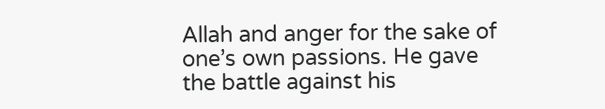Allah and anger for the sake of one’s own passions. He gave the battle against his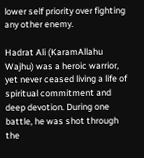lower self priority over fighting any other enemy.

Hadrat Ali (KaramAllahu Wajhu) was a heroic warrior, yet never ceased living a life of spiritual commitment and deep devotion. During one battle, he was shot through the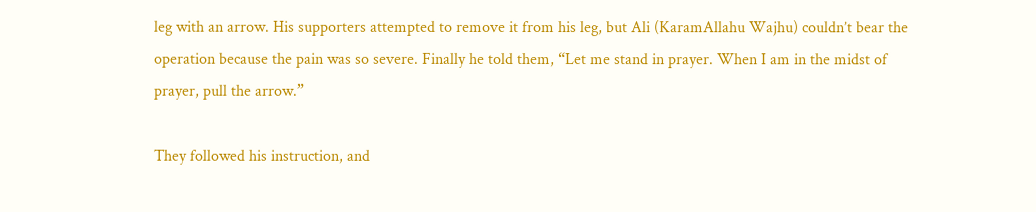leg with an arrow. His supporters attempted to remove it from his leg, but Ali (KaramAllahu Wajhu) couldn’t bear the operation because the pain was so severe. Finally he told them, “Let me stand in prayer. When I am in the midst of prayer, pull the arrow.”

They followed his instruction, and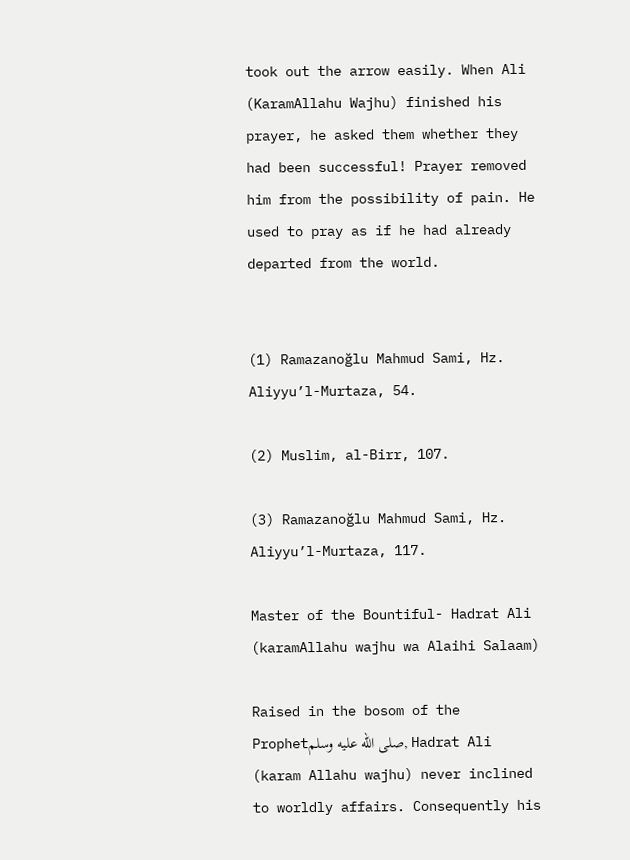took out the arrow easily. When Ali (KaramAllahu Wajhu) finished his prayer, he asked them whether they had been successful! Prayer removed him from the possibility of pain. He used to pray as if he had already departed from the world.


(1) Ramazanoğlu Mahmud Sami, Hz. Aliyyu’l-Murtaza, 54.

(2) Muslim, al-Birr, 107.

(3) Ramazanoğlu Mahmud Sami, Hz. Aliyyu’l-Murtaza, 117.

Master of the Bountiful- Hadrat Ali (karamAllahu wajhu wa Alaihi Salaam)

Raised in the bosom of the Prophetصلى الله عليه وسلم, Hadrat Ali (karam Allahu wajhu) never inclined to worldly affairs. Consequently his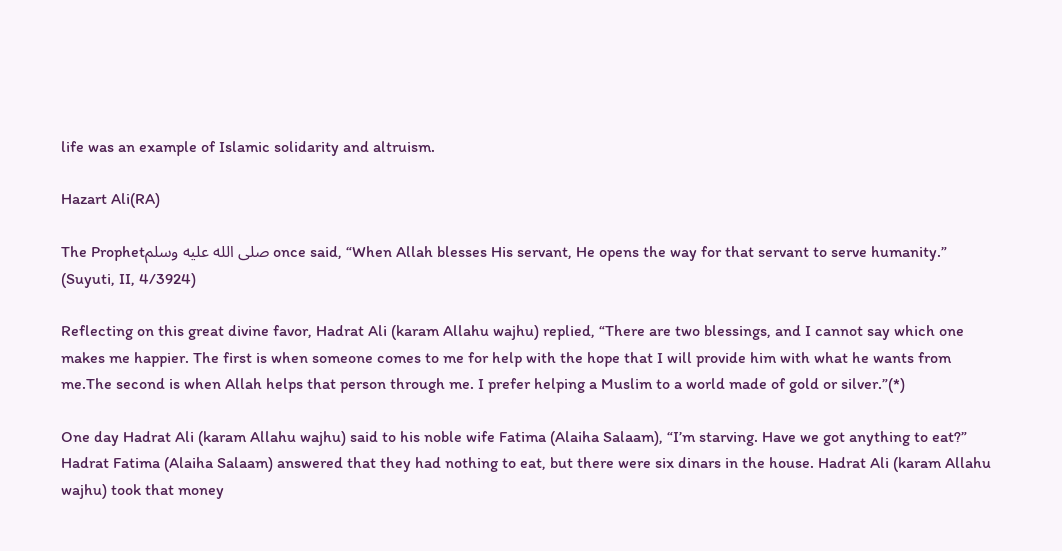life was an example of Islamic solidarity and altruism.

Hazart Ali(RA)

The Prophetصلى الله عليه وسلم once said, “When Allah blesses His servant, He opens the way for that servant to serve humanity.” (Suyuti, II, 4/3924)

Reflecting on this great divine favor, Hadrat Ali (karam Allahu wajhu) replied, “There are two blessings, and I cannot say which one makes me happier. The first is when someone comes to me for help with the hope that I will provide him with what he wants from me.The second is when Allah helps that person through me. I prefer helping a Muslim to a world made of gold or silver.”(*)

One day Hadrat Ali (karam Allahu wajhu) said to his noble wife Fatima (Alaiha Salaam), “I’m starving. Have we got anything to eat?” Hadrat Fatima (Alaiha Salaam) answered that they had nothing to eat, but there were six dinars in the house. Hadrat Ali (karam Allahu wajhu) took that money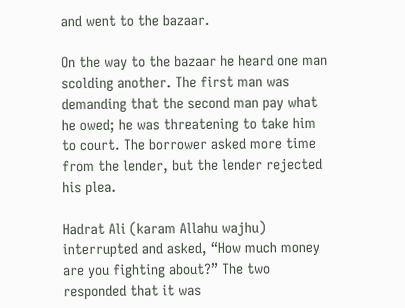and went to the bazaar.

On the way to the bazaar he heard one man scolding another. The first man was demanding that the second man pay what he owed; he was threatening to take him to court. The borrower asked more time from the lender, but the lender rejected his plea.

Hadrat Ali (karam Allahu wajhu) interrupted and asked, “How much money are you fighting about?” The two responded that it was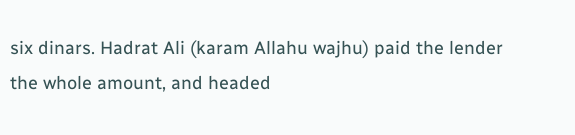six dinars. Hadrat Ali (karam Allahu wajhu) paid the lender the whole amount, and headed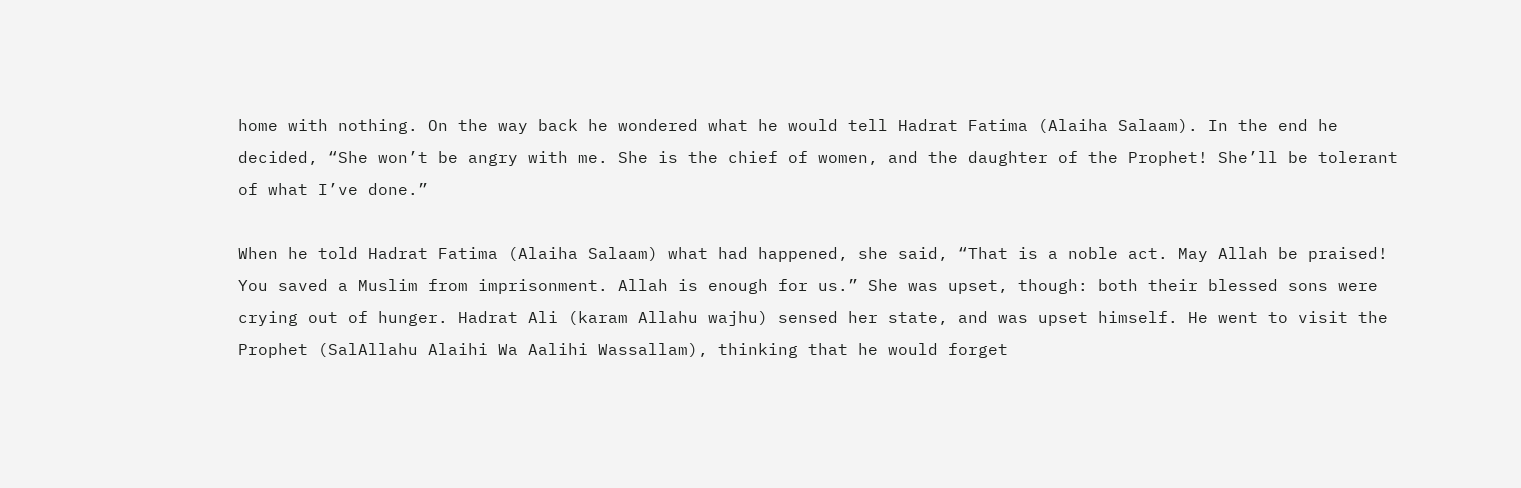home with nothing. On the way back he wondered what he would tell Hadrat Fatima (Alaiha Salaam). In the end he decided, “She won’t be angry with me. She is the chief of women, and the daughter of the Prophet! She’ll be tolerant of what I’ve done.”

When he told Hadrat Fatima (Alaiha Salaam) what had happened, she said, “That is a noble act. May Allah be praised! You saved a Muslim from imprisonment. Allah is enough for us.” She was upset, though: both their blessed sons were crying out of hunger. Hadrat Ali (karam Allahu wajhu) sensed her state, and was upset himself. He went to visit the Prophet (SalAllahu Alaihi Wa Aalihi Wassallam), thinking that he would forget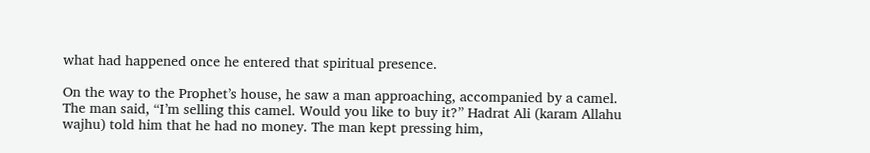what had happened once he entered that spiritual presence.

On the way to the Prophet’s house, he saw a man approaching, accompanied by a camel. The man said, “I’m selling this camel. Would you like to buy it?” Hadrat Ali (karam Allahu wajhu) told him that he had no money. The man kept pressing him,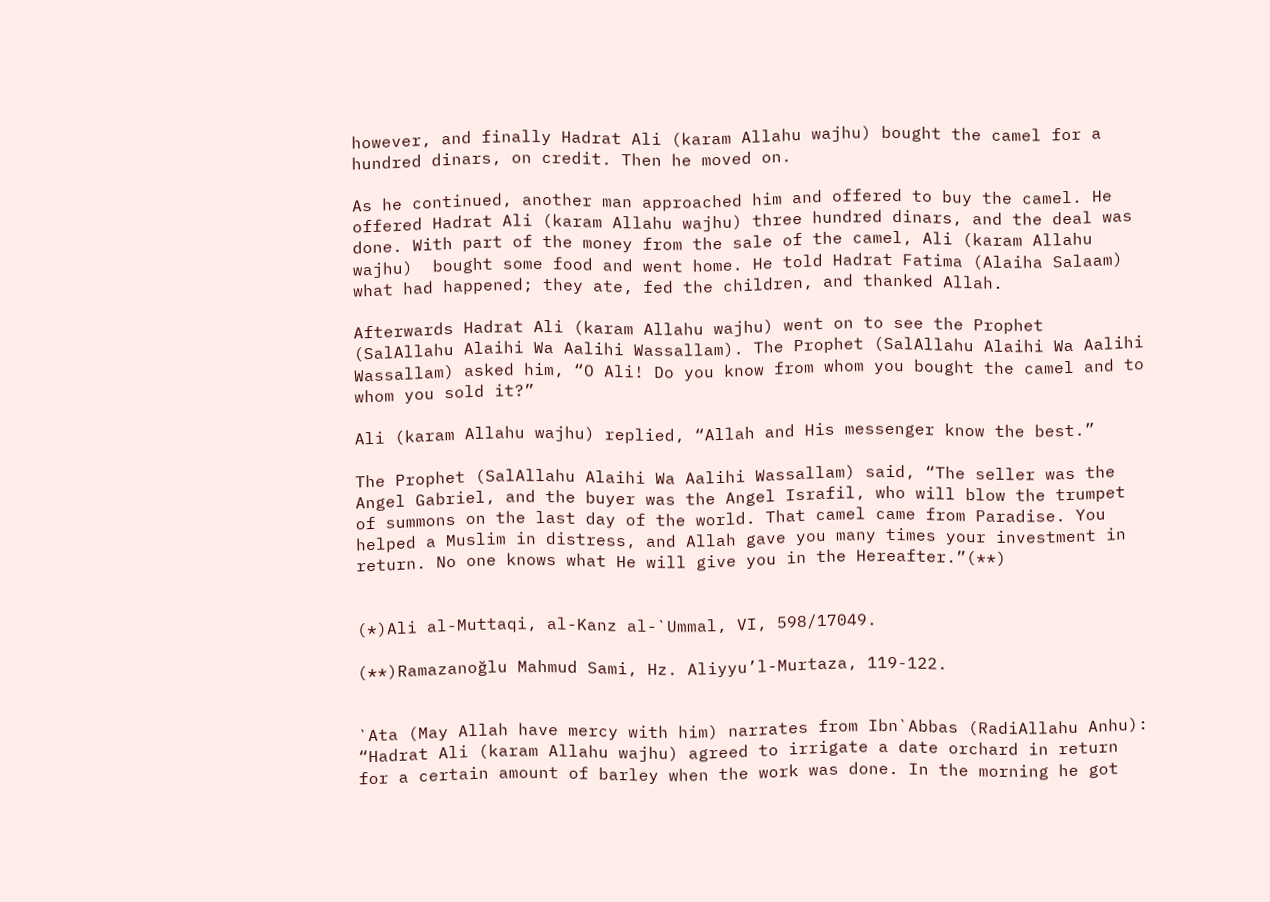however, and finally Hadrat Ali (karam Allahu wajhu) bought the camel for a hundred dinars, on credit. Then he moved on.

As he continued, another man approached him and offered to buy the camel. He offered Hadrat Ali (karam Allahu wajhu) three hundred dinars, and the deal was done. With part of the money from the sale of the camel, Ali (karam Allahu wajhu)  bought some food and went home. He told Hadrat Fatima (Alaiha Salaam) what had happened; they ate, fed the children, and thanked Allah.

Afterwards Hadrat Ali (karam Allahu wajhu) went on to see the Prophet (SalAllahu Alaihi Wa Aalihi Wassallam). The Prophet (SalAllahu Alaihi Wa Aalihi Wassallam) asked him, “O Ali! Do you know from whom you bought the camel and to whom you sold it?”

Ali (karam Allahu wajhu) replied, “Allah and His messenger know the best.”

The Prophet (SalAllahu Alaihi Wa Aalihi Wassallam) said, “The seller was the Angel Gabriel, and the buyer was the Angel Israfil, who will blow the trumpet of summons on the last day of the world. That camel came from Paradise. You helped a Muslim in distress, and Allah gave you many times your investment in return. No one knows what He will give you in the Hereafter.”(**)


(*)Ali al-Muttaqi, al-Kanz al-`Ummal, VI, 598/17049.

(**)Ramazanoğlu Mahmud Sami, Hz. Aliyyu’l-Murtaza, 119-122.


`Ata (May Allah have mercy with him) narrates from Ibn`Abbas (RadiAllahu Anhu): “Hadrat Ali (karam Allahu wajhu) agreed to irrigate a date orchard in return for a certain amount of barley when the work was done. In the morning he got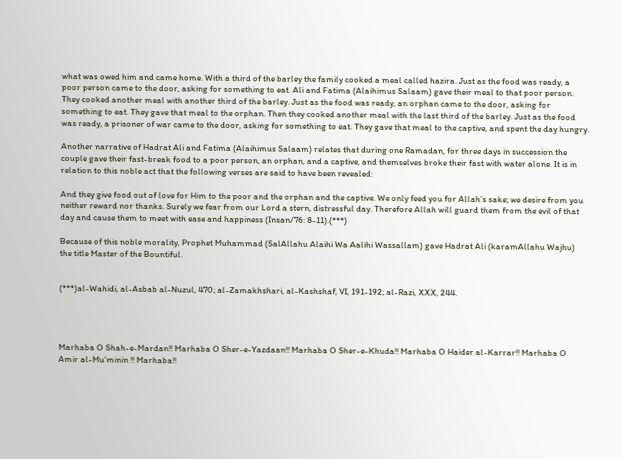what was owed him and came home. With a third of the barley the family cooked a meal called hazira. Just as the food was ready, a poor person came to the door, asking for something to eat. Ali and Fatima (Alaihimus Salaam) gave their meal to that poor person. They cooked another meal with another third of the barley. Just as the food was ready, an orphan came to the door, asking for something to eat. They gave that meal to the orphan. Then they cooked another meal with the last third of the barley. Just as the food was ready, a prisoner of war came to the door, asking for something to eat. They gave that meal to the captive, and spent the day hungry.

Another narrative of Hadrat Ali and Fatima (Alaihimus Salaam) relates that during one Ramadan, for three days in succession the couple gave their fast-break food to a poor person, an orphan, and a captive, and themselves broke their fast with water alone. It is in relation to this noble act that the following verses are said to have been revealed:

And they give food out of love for Him to the poor and the orphan and the captive. We only feed you for Allah’s sake; we desire from you neither reward nor thanks. Surely we fear from our Lord a stern, distressful day. Therefore Allah will guard them from the evil of that day and cause them to meet with ease and happiness (Insan/76: 8-11).(***)

Because of this noble morality, Prophet Muhammad (SalAllahu Alaihi Wa Aalihi Wassallam) gave Hadrat Ali (karamAllahu Wajhu) the title Master of the Bountiful.


(***)al-Wahidi, al-Asbab al-Nuzul, 470; al-Zamakhshari, al-Kashshaf, VI, 191-192; al-Razi, XXX, 244.




Marhaba O Shah-e-Mardan!! Marhaba O Sher-e-Yazdaan!! Marhaba O Sher-e-Khuda!! Marhaba O Haider al-Karrar!! Marhaba O Amir al-Mu’minin !! Marhaba!!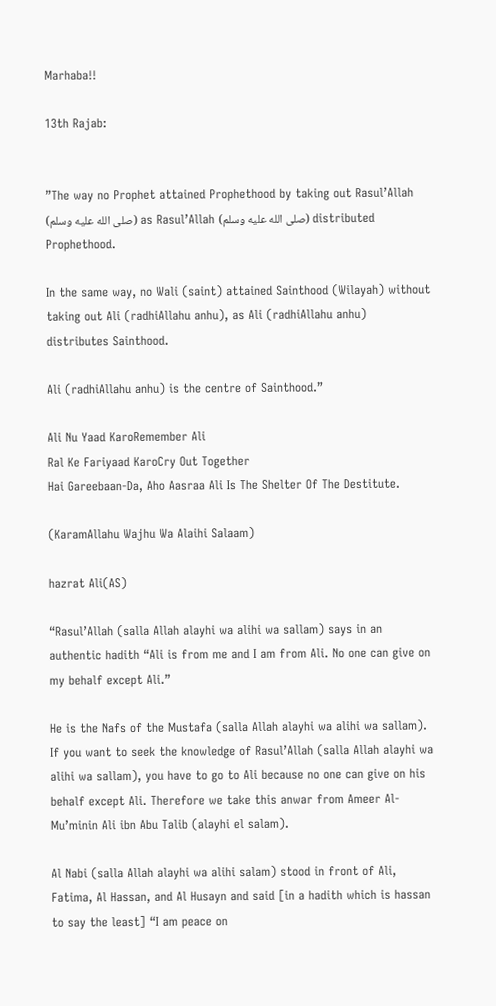Marhaba!!

13th Rajab:


”The way no Prophet attained Prophethood by taking out Rasul’Allah (صلى الله عليه وسلم) as Rasul’Allah (صلى الله عليه وسلم) distributed Prophethood.

In the same way, no Wali (saint) attained Sainthood (Wilayah) without taking out Ali (radhiAllahu anhu), as Ali (radhiAllahu anhu) distributes Sainthood.

Ali (radhiAllahu anhu) is the centre of Sainthood.”

Ali Nu Yaad KaroRemember Ali
Ral Ke Fariyaad KaroCry Out Together
Hai Gareebaan-Da, Aho Aasraa Ali Is The Shelter Of The Destitute.

(KaramAllahu Wajhu Wa Alaihi Salaam)

hazrat Ali(AS)

“Rasul’Allah (salla Allah alayhi wa alihi wa sallam) says in an authentic hadith “Ali is from me and I am from Ali. No one can give on my behalf except Ali.”

He is the Nafs of the Mustafa (salla Allah alayhi wa alihi wa sallam). If you want to seek the knowledge of Rasul’Allah (salla Allah alayhi wa alihi wa sallam), you have to go to Ali because no one can give on his behalf except Ali. Therefore we take this anwar from Ameer Al-Mu’minin Ali ibn Abu Talib (alayhi el salam).

Al Nabi (salla Allah alayhi wa alihi salam) stood in front of Ali, Fatima, Al Hassan, and Al Husayn and said [in a hadith which is hassan to say the least] “I am peace on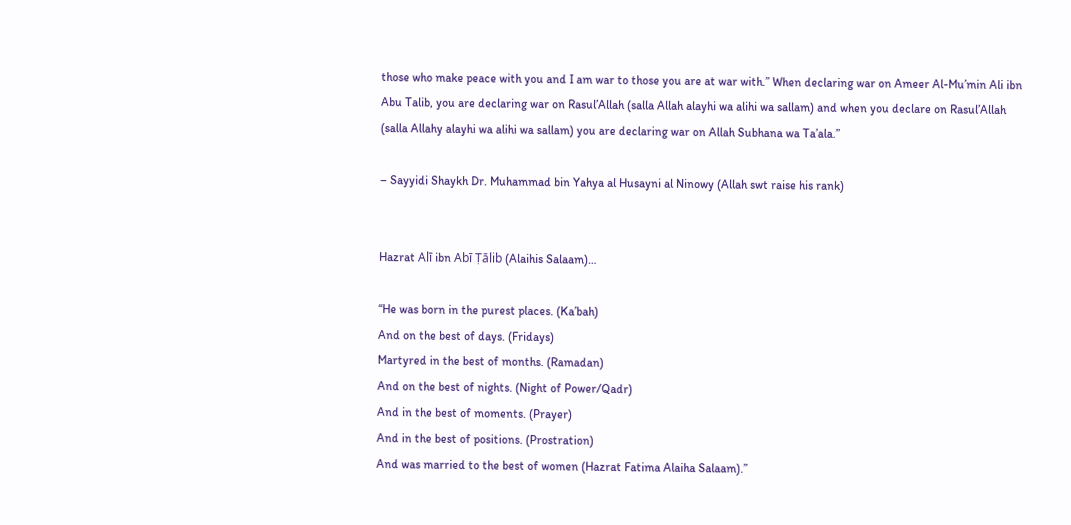those who make peace with you and I am war to those you are at war with.” When declaring war on Ameer Al-Mu’min Ali ibn Abu Talib, you are declaring war on Rasul’Allah (salla Allah alayhi wa alihi wa sallam) and when you declare on Rasul’Allah (salla Allahy alayhi wa alihi wa sallam) you are declaring war on Allah Subhana wa Ta’ala.”

– Sayyidi Shaykh Dr. Muhammad bin Yahya al Husayni al Ninowy (Allah swt raise his rank)


Hazrat Alī ibn Abī Ṭālib (Alaihis Salaam)…

“He was born in the purest places. (Ka’bah)
And on the best of days. (Fridays)
Martyred in the best of months. (Ramadan)
And on the best of nights. (Night of Power/Qadr)
And in the best of moments. (Prayer)
And in the best of positions. (Prostration)
And was married to the best of women (Hazrat Fatima Alaiha Salaam).”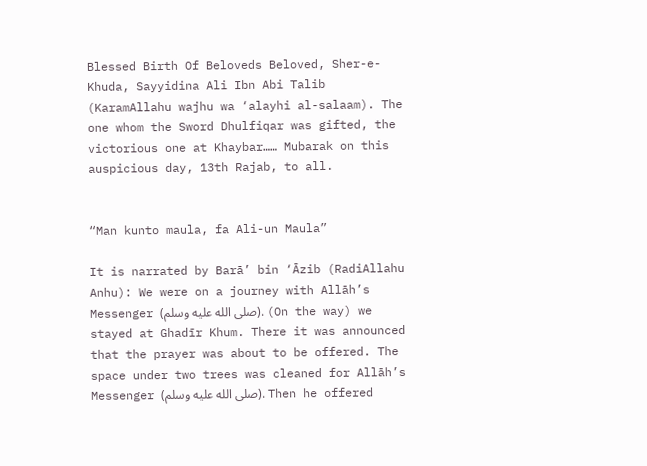Blessed Birth Of Beloveds Beloved, Sher-e-Khuda, Sayyidina Ali Ibn Abi Talib (KaramAllahu wajhu wa ‘alayhi al-salaam). The one whom the Sword Dhulfiqar was gifted, the victorious one at Khaybar…… Mubarak on this auspicious day, 13th Rajab, to all.


“Man kunto maula, fa Ali-un Maula”

It is narrated by Barā’ bin ‘Āzib (RadiAllahu Anhu): We were on a journey with Allāh’s Messenger (صلى الله عليه وسلم). (On the way) we stayed at Ghadīr Khum. There it was announced that the prayer was about to be offered. The space under two trees was cleaned for Allāh’s Messenger (صلى الله عليه وسلم). Then he offered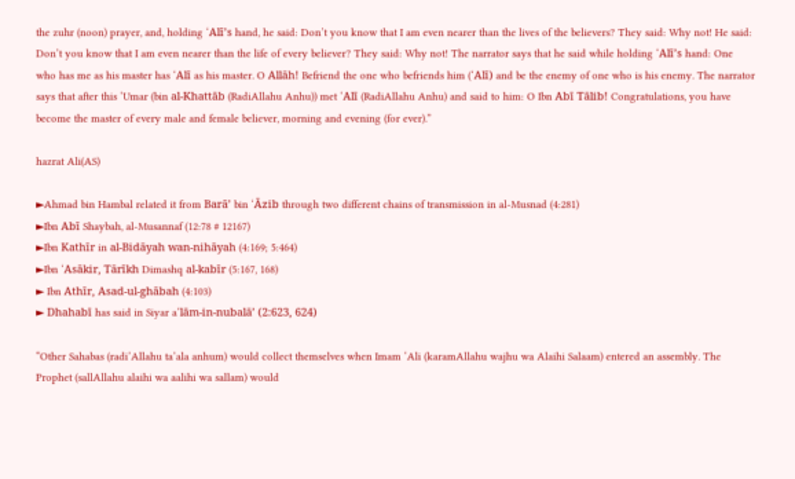the zuhr (noon) prayer, and, holding ‘Alī’s hand, he said: Don’t you know that I am even nearer than the lives of the believers? They said: Why not! He said: Don’t you know that I am even nearer than the life of every believer? They said: Why not! The narrator says that he said while holding ‘Alī’s hand: One who has me as his master has ‘Alī as his master. O Allāh! Befriend the one who befriends him (‘Alī) and be the enemy of one who is his enemy. The narrator says that after this ‘Umar (bin al-Khattāb (RadiAllahu Anhu)) met ‘Alī (RadiAllahu Anhu) and said to him: O Ibn Abī Tālib! Congratulations, you have become the master of every male and female believer, morning and evening (for ever).”

hazrat Ali(AS)

►Ahmad bin Hambal related it from Barā’ bin ‘Āzib through two different chains of transmission in al-Musnad (4:281)
►Ibn Abī Shaybah, al-Musannaf (12:78 # 12167)
►Ibn Kathīr in al-Bidāyah wan-nihāyah (4:169; 5:464)
►Ibn ‘Asākir, Tārīkh Dimashq al-kabīr (5:167, 168)
► Ibn Athīr, Asad-ul-ghābah (4:103)
► Dhahabī has said in Siyar a‘lām-in-nubalā’ (2:623, 624)

“Other Sahabas (radi’Allahu ta’ala anhum) would collect themselves when Imam ‘Ali (karamAllahu wajhu wa Alaihi Salaam) entered an assembly. The Prophet (sallAllahu alaihi wa aalihi wa sallam) would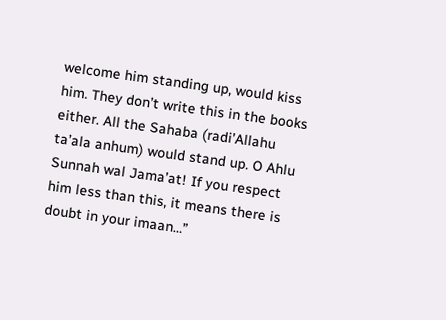welcome him standing up, would kiss him. They don’t write this in the books either. All the Sahaba (radi’Allahu ta’ala anhum) would stand up. O Ahlu Sunnah wal Jama’at! If you respect him less than this, it means there is doubt in your imaan…”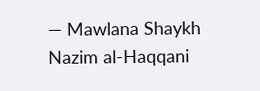— Mawlana Shaykh Nazim al-Haqqani